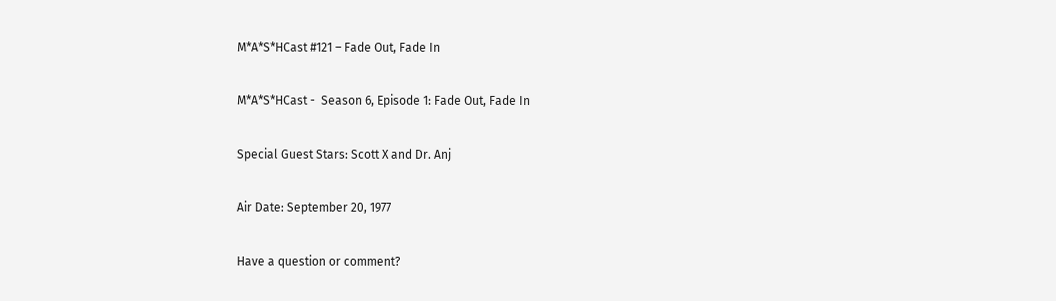M*A*S*HCast #121 – Fade Out, Fade In

M*A*S*HCast -  Season 6, Episode 1: Fade Out, Fade In

Special Guest Stars: Scott X and Dr. Anj

Air Date: September 20, 1977

Have a question or comment?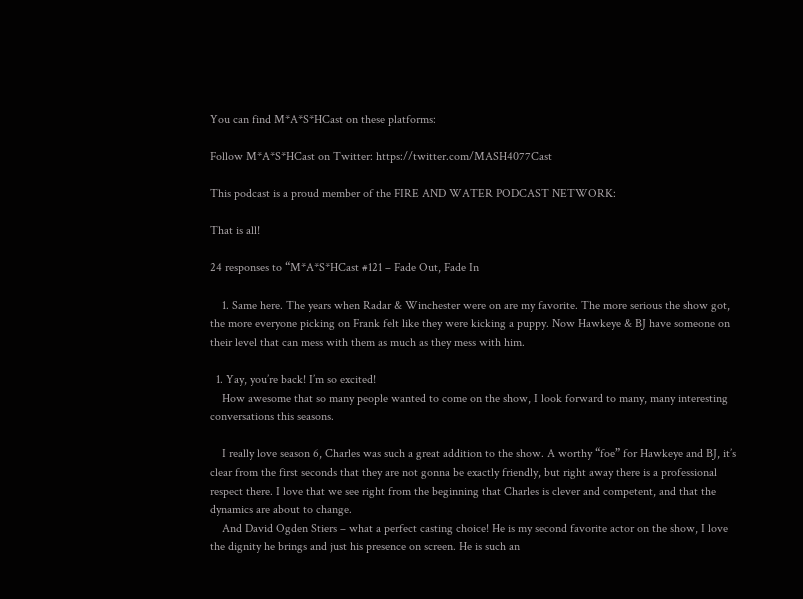You can find M*A*S*HCast on these platforms:

Follow M*A*S*HCast on Twitter: https://twitter.com/MASH4077Cast

This podcast is a proud member of the FIRE AND WATER PODCAST NETWORK:

That is all!

24 responses to “M*A*S*HCast #121 – Fade Out, Fade In

    1. Same here. The years when Radar & Winchester were on are my favorite. The more serious the show got, the more everyone picking on Frank felt like they were kicking a puppy. Now Hawkeye & BJ have someone on their level that can mess with them as much as they mess with him.

  1. Yay, you’re back! I’m so excited!
    How awesome that so many people wanted to come on the show, I look forward to many, many interesting conversations this seasons.

    I really love season 6, Charles was such a great addition to the show. A worthy “foe” for Hawkeye and BJ, it’s clear from the first seconds that they are not gonna be exactly friendly, but right away there is a professional respect there. I love that we see right from the beginning that Charles is clever and competent, and that the dynamics are about to change.
    And David Ogden Stiers – what a perfect casting choice! He is my second favorite actor on the show, I love the dignity he brings and just his presence on screen. He is such an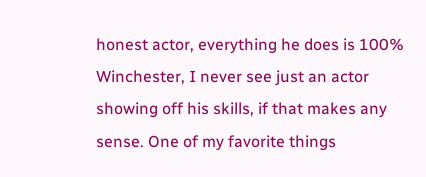honest actor, everything he does is 100% Winchester, I never see just an actor showing off his skills, if that makes any sense. One of my favorite things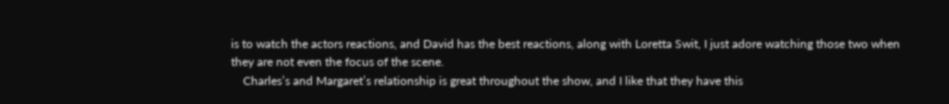is to watch the actors reactions, and David has the best reactions, along with Loretta Swit, I just adore watching those two when they are not even the focus of the scene.
    Charles’s and Margaret’s relationship is great throughout the show, and I like that they have this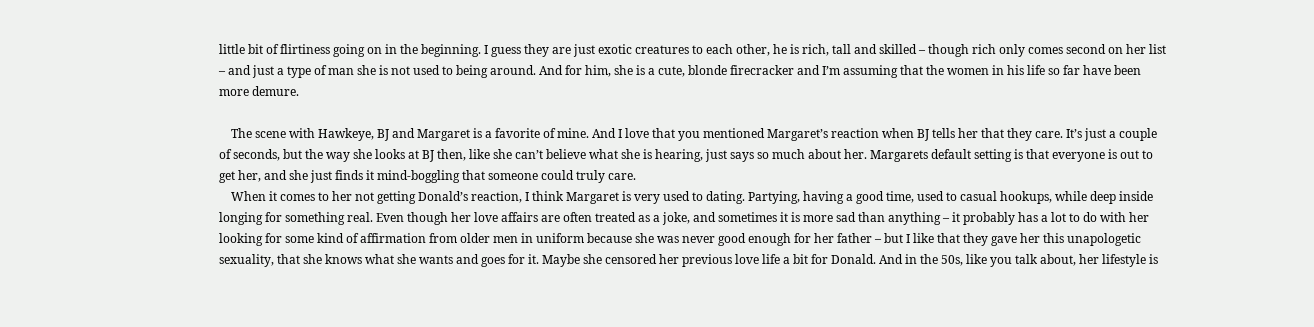little bit of flirtiness going on in the beginning. I guess they are just exotic creatures to each other, he is rich, tall and skilled – though rich only comes second on her list  – and just a type of man she is not used to being around. And for him, she is a cute, blonde firecracker and I’m assuming that the women in his life so far have been more demure.

    The scene with Hawkeye, BJ and Margaret is a favorite of mine. And I love that you mentioned Margaret’s reaction when BJ tells her that they care. It’s just a couple of seconds, but the way she looks at BJ then, like she can’t believe what she is hearing, just says so much about her. Margarets default setting is that everyone is out to get her, and she just finds it mind-boggling that someone could truly care.
    When it comes to her not getting Donald’s reaction, I think Margaret is very used to dating. Partying, having a good time, used to casual hookups, while deep inside longing for something real. Even though her love affairs are often treated as a joke, and sometimes it is more sad than anything – it probably has a lot to do with her looking for some kind of affirmation from older men in uniform because she was never good enough for her father – but I like that they gave her this unapologetic sexuality, that she knows what she wants and goes for it. Maybe she censored her previous love life a bit for Donald. And in the 50s, like you talk about, her lifestyle is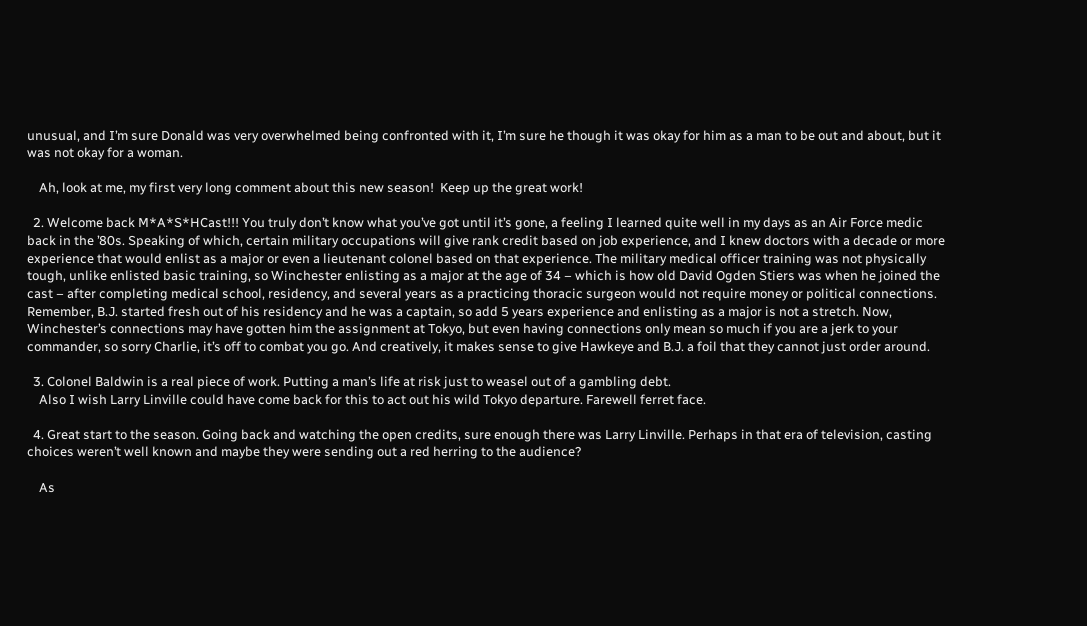unusual, and I’m sure Donald was very overwhelmed being confronted with it, I’m sure he though it was okay for him as a man to be out and about, but it was not okay for a woman.

    Ah, look at me, my first very long comment about this new season!  Keep up the great work!

  2. Welcome back M*A*S*HCast!!! You truly don’t know what you’ve got until it’s gone, a feeling I learned quite well in my days as an Air Force medic back in the ’80s. Speaking of which, certain military occupations will give rank credit based on job experience, and I knew doctors with a decade or more experience that would enlist as a major or even a lieutenant colonel based on that experience. The military medical officer training was not physically tough, unlike enlisted basic training, so Winchester enlisting as a major at the age of 34 – which is how old David Ogden Stiers was when he joined the cast – after completing medical school, residency, and several years as a practicing thoracic surgeon would not require money or political connections. Remember, B.J. started fresh out of his residency and he was a captain, so add 5 years experience and enlisting as a major is not a stretch. Now, Winchester’s connections may have gotten him the assignment at Tokyo, but even having connections only mean so much if you are a jerk to your commander, so sorry Charlie, it’s off to combat you go. And creatively, it makes sense to give Hawkeye and B.J. a foil that they cannot just order around.

  3. Colonel Baldwin is a real piece of work. Putting a man’s life at risk just to weasel out of a gambling debt.
    Also I wish Larry Linville could have come back for this to act out his wild Tokyo departure. Farewell ferret face.

  4. Great start to the season. Going back and watching the open credits, sure enough there was Larry Linville. Perhaps in that era of television, casting choices weren’t well known and maybe they were sending out a red herring to the audience?

    As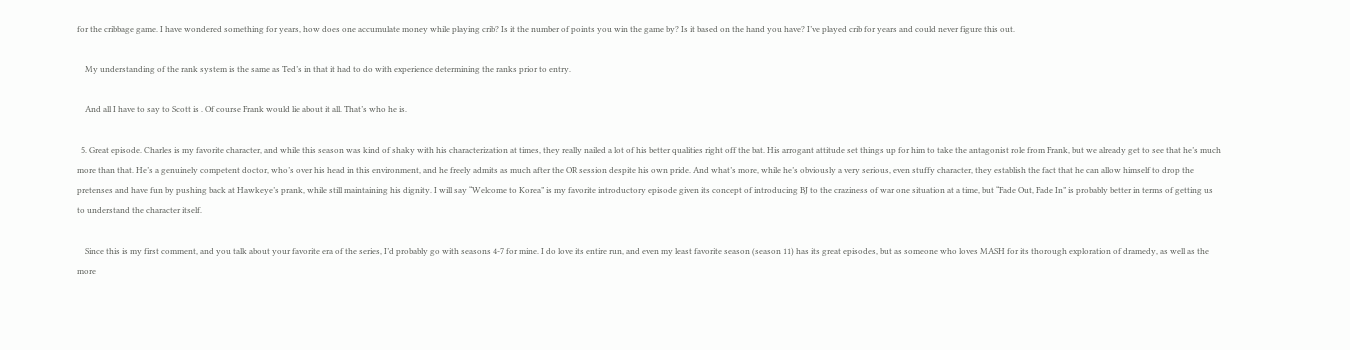for the cribbage game. I have wondered something for years, how does one accumulate money while playing crib? Is it the number of points you win the game by? Is it based on the hand you have? I’ve played crib for years and could never figure this out.

    My understanding of the rank system is the same as Ted’s in that it had to do with experience determining the ranks prior to entry.

    And all I have to say to Scott is . Of course Frank would lie about it all. That’s who he is.

  5. Great episode. Charles is my favorite character, and while this season was kind of shaky with his characterization at times, they really nailed a lot of his better qualities right off the bat. His arrogant attitude set things up for him to take the antagonist role from Frank, but we already get to see that he’s much more than that. He’s a genuinely competent doctor, who’s over his head in this environment, and he freely admits as much after the OR session despite his own pride. And what’s more, while he’s obviously a very serious, even stuffy character, they establish the fact that he can allow himself to drop the pretenses and have fun by pushing back at Hawkeye’s prank, while still maintaining his dignity. I will say “Welcome to Korea” is my favorite introductory episode given its concept of introducing BJ to the craziness of war one situation at a time, but “Fade Out, Fade In” is probably better in terms of getting us to understand the character itself.

    Since this is my first comment, and you talk about your favorite era of the series, I’d probably go with seasons 4-7 for mine. I do love its entire run, and even my least favorite season (season 11) has its great episodes, but as someone who loves MASH for its thorough exploration of dramedy, as well as the more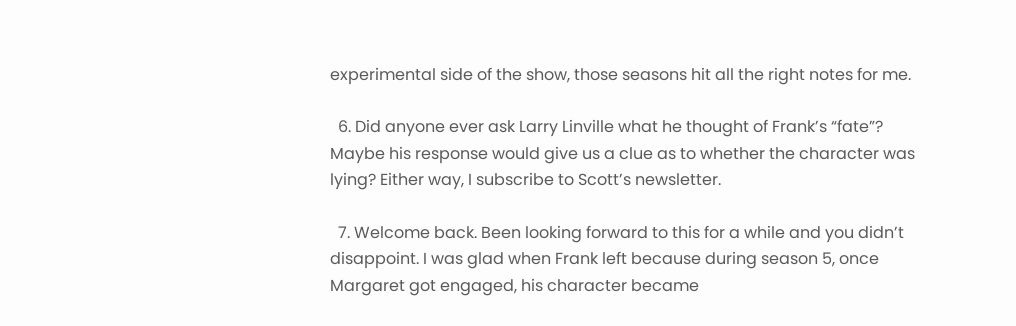experimental side of the show, those seasons hit all the right notes for me.

  6. Did anyone ever ask Larry Linville what he thought of Frank’s “fate”? Maybe his response would give us a clue as to whether the character was lying? Either way, I subscribe to Scott’s newsletter.

  7. Welcome back. Been looking forward to this for a while and you didn’t disappoint. I was glad when Frank left because during season 5, once Margaret got engaged, his character became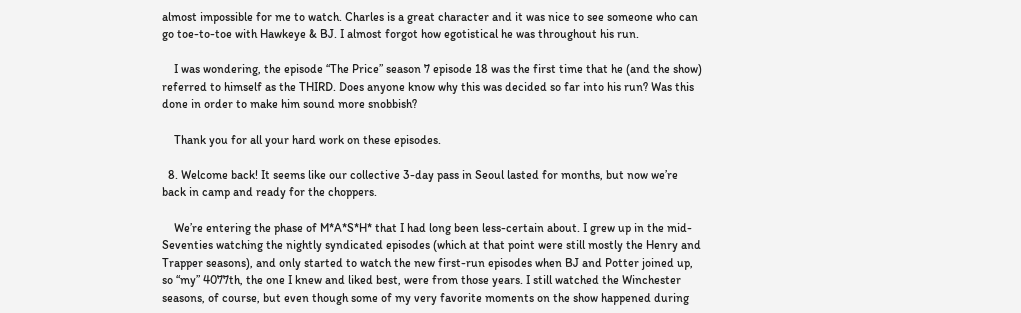almost impossible for me to watch. Charles is a great character and it was nice to see someone who can go toe-to-toe with Hawkeye & BJ. I almost forgot how egotistical he was throughout his run.

    I was wondering, the episode “The Price” season 7 episode 18 was the first time that he (and the show) referred to himself as the THIRD. Does anyone know why this was decided so far into his run? Was this done in order to make him sound more snobbish?

    Thank you for all your hard work on these episodes.

  8. Welcome back! It seems like our collective 3-day pass in Seoul lasted for months, but now we’re back in camp and ready for the choppers.

    We’re entering the phase of M*A*S*H* that I had long been less-certain about. I grew up in the mid-Seventies watching the nightly syndicated episodes (which at that point were still mostly the Henry and Trapper seasons), and only started to watch the new first-run episodes when BJ and Potter joined up, so “my” 4077th, the one I knew and liked best, were from those years. I still watched the Winchester seasons, of course, but even though some of my very favorite moments on the show happened during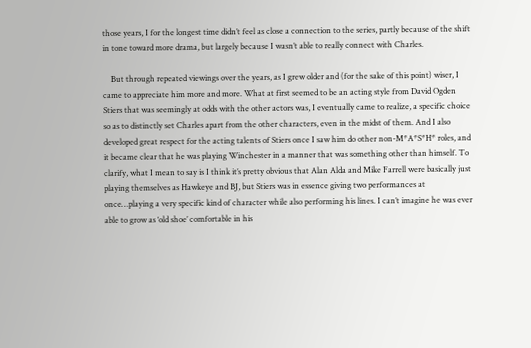those years, I for the longest time didn’t feel as close a connection to the series, partly because of the shift in tone toward more drama, but largely because I wasn’t able to really connect with Charles.

    But through repeated viewings over the years, as I grew older and (for the sake of this point) wiser, I came to appreciate him more and more. What at first seemed to be an acting style from David Ogden Stiers that was seemingly at odds with the other actors was, I eventually came to realize, a specific choice so as to distinctly set Charles apart from the other characters, even in the midst of them. And I also developed great respect for the acting talents of Stiers once I saw him do other non-M*A*S*H* roles, and it became clear that he was playing Winchester in a manner that was something other than himself. To clarify, what I mean to say is I think it’s pretty obvious that Alan Alda and Mike Farrell were basically just playing themselves as Hawkeye and BJ, but Stiers was in essence giving two performances at once…playing a very specific kind of character while also performing his lines. I can’t imagine he was ever able to grow as ‘old shoe’ comfortable in his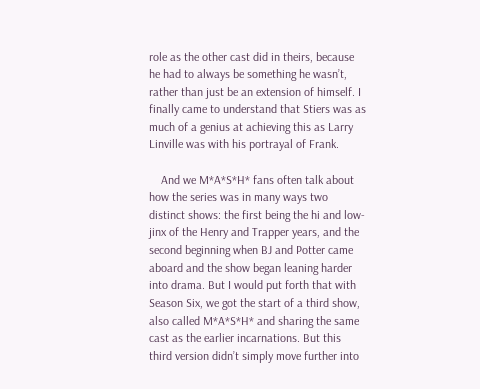role as the other cast did in theirs, because he had to always be something he wasn’t, rather than just be an extension of himself. I finally came to understand that Stiers was as much of a genius at achieving this as Larry Linville was with his portrayal of Frank.

    And we M*A*S*H* fans often talk about how the series was in many ways two distinct shows: the first being the hi and low-jinx of the Henry and Trapper years, and the second beginning when BJ and Potter came aboard and the show began leaning harder into drama. But I would put forth that with Season Six, we got the start of a third show, also called M*A*S*H* and sharing the same cast as the earlier incarnations. But this third version didn’t simply move further into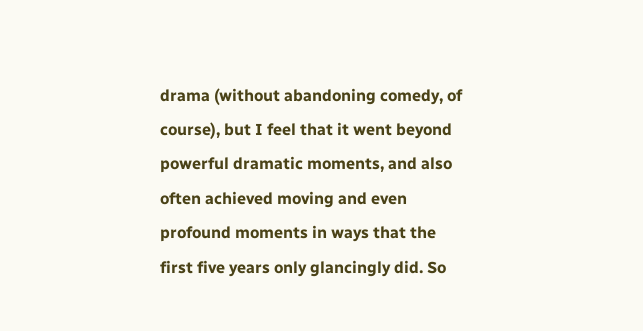drama (without abandoning comedy, of course), but I feel that it went beyond powerful dramatic moments, and also often achieved moving and even profound moments in ways that the first five years only glancingly did. So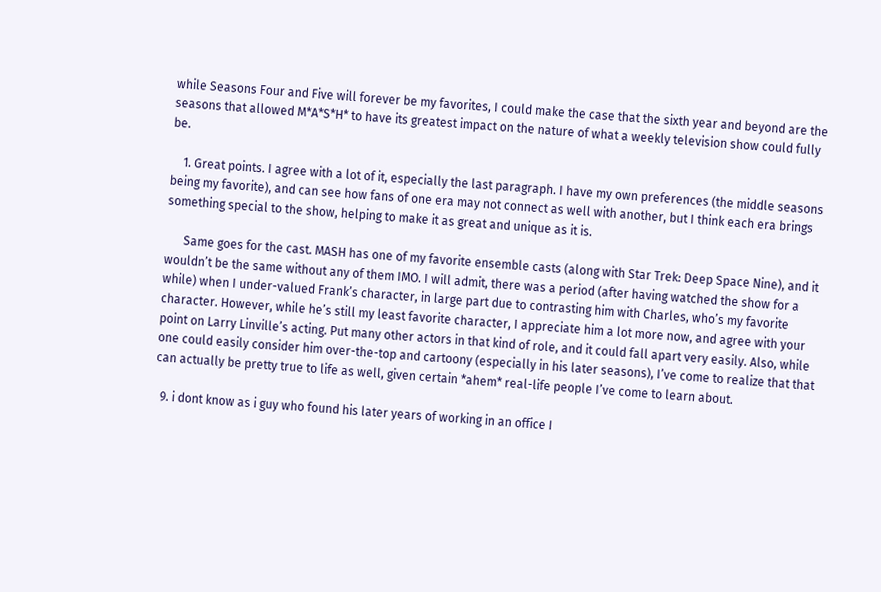while Seasons Four and Five will forever be my favorites, I could make the case that the sixth year and beyond are the seasons that allowed M*A*S*H* to have its greatest impact on the nature of what a weekly television show could fully be.

    1. Great points. I agree with a lot of it, especially the last paragraph. I have my own preferences (the middle seasons being my favorite), and can see how fans of one era may not connect as well with another, but I think each era brings something special to the show, helping to make it as great and unique as it is.

      Same goes for the cast. MASH has one of my favorite ensemble casts (along with Star Trek: Deep Space Nine), and it wouldn’t be the same without any of them IMO. I will admit, there was a period (after having watched the show for a while) when I under-valued Frank’s character, in large part due to contrasting him with Charles, who’s my favorite character. However, while he’s still my least favorite character, I appreciate him a lot more now, and agree with your point on Larry Linville’s acting. Put many other actors in that kind of role, and it could fall apart very easily. Also, while one could easily consider him over-the-top and cartoony (especially in his later seasons), I’ve come to realize that that can actually be pretty true to life as well, given certain *ahem* real-life people I’ve come to learn about.

  9. i dont know as i guy who found his later years of working in an office I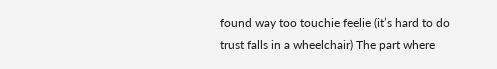found way too touchie feelie (it’s hard to do trust falls in a wheelchair) The part where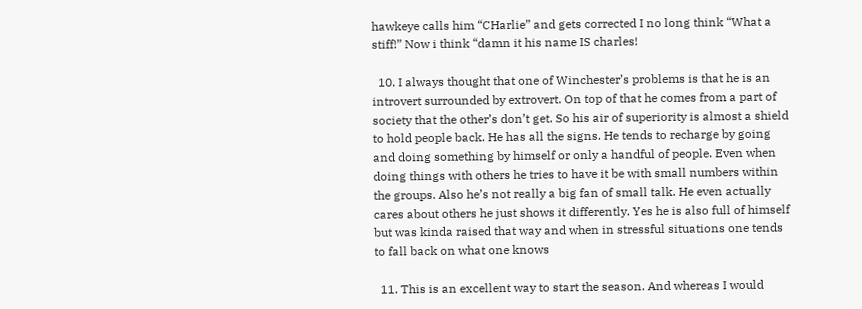hawkeye calls him “CHarlie” and gets corrected I no long think “What a stiff!” Now i think “damn it his name IS charles!

  10. I always thought that one of Winchester’s problems is that he is an introvert surrounded by extrovert. On top of that he comes from a part of society that the other’s don’t get. So his air of superiority is almost a shield to hold people back. He has all the signs. He tends to recharge by going and doing something by himself or only a handful of people. Even when doing things with others he tries to have it be with small numbers within the groups. Also he’s not really a big fan of small talk. He even actually cares about others he just shows it differently. Yes he is also full of himself but was kinda raised that way and when in stressful situations one tends to fall back on what one knows

  11. This is an excellent way to start the season. And whereas I would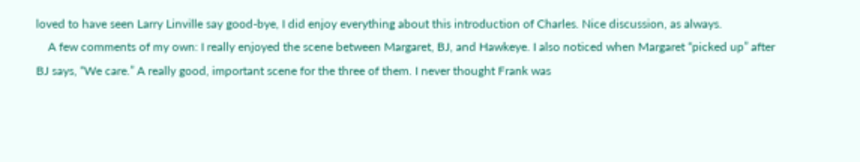loved to have seen Larry Linville say good-bye, I did enjoy everything about this introduction of Charles. Nice discussion, as always.
    A few comments of my own: I really enjoyed the scene between Margaret, BJ, and Hawkeye. I also noticed when Margaret “picked up” after BJ says, “We care.” A really good, important scene for the three of them. I never thought Frank was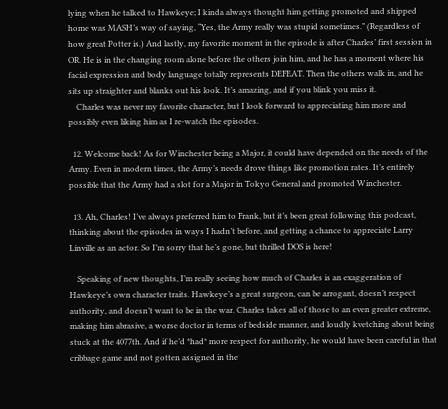lying when he talked to Hawkeye; I kinda always thought him getting promoted and shipped home was MASH’s way of saying, “Yes, the Army really was stupid sometimes.” (Regardless of how great Potter is.) And lastly, my favorite moment in the episode is after Charles’ first session in OR. He is in the changing room alone before the others join him, and he has a moment where his facial expression and body language totally represents DEFEAT. Then the others walk in, and he sits up straighter and blanks out his look. It’s amazing, and if you blink you miss it.
    Charles was never my favorite character, but I look forward to appreciating him more and possibly even liking him as I re-watch the episodes.

  12. Welcome back! As for Winchester being a Major, it could have depended on the needs of the Army. Even in modern times, the Army’s needs drove things like promotion rates. It’s entirely possible that the Army had a slot for a Major in Tokyo General and promoted Winchester.

  13. Ah, Charles! I’ve always preferred him to Frank, but it’s been great following this podcast, thinking about the episodes in ways I hadn’t before, and getting a chance to appreciate Larry Linville as an actor. So I’m sorry that he’s gone, but thrilled DOS is here!

    Speaking of new thoughts, I’m really seeing how much of Charles is an exaggeration of Hawkeye’s own character traits. Hawkeye’s a great surgeon, can be arrogant, doesn’t respect authority, and doesn’t want to be in the war. Charles takes all of those to an even greater extreme, making him abrasive, a worse doctor in terms of bedside manner, and loudly kvetching about being stuck at the 4077th. And if he’d *had* more respect for authority, he would have been careful in that cribbage game and not gotten assigned in the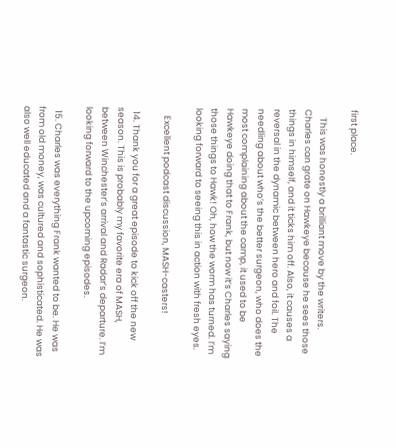first place.

    This was honestly a brilliant move by the writers. Charles can grate on Hawkeye because he sees those things in himself, and it ticks him off. Also, it causes a reversal in the dynamic between hero and foil. The needling about who’s the better surgeon, who does the most complaining about the camp, it used to be Hawkeye doing that to Frank, but now it’s Charles saying those things to Hawk! Oh, how the worm has turned. I’m looking forward to seeing this in action with fresh eyes.

    Excellent podcast discussion, MASH-casters!

  14. Thank you for a great episode to kick off the new season. This is probably my favorite era of MASH, between Winchester’s arrival and Radar’s departure. I’m looking forward to the upcoming episodes.

  15. Charles was everything Frank wanted to be. He was from old money, was cultured and sophisticated. He was also well educated and a fantastic surgeon.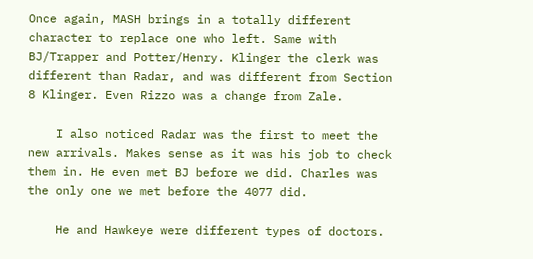Once again, MASH brings in a totally different character to replace one who left. Same with BJ/Trapper and Potter/Henry. Klinger the clerk was different than Radar, and was different from Section 8 Klinger. Even Rizzo was a change from Zale.

    I also noticed Radar was the first to meet the new arrivals. Makes sense as it was his job to check them in. He even met BJ before we did. Charles was the only one we met before the 4077 did.

    He and Hawkeye were different types of doctors.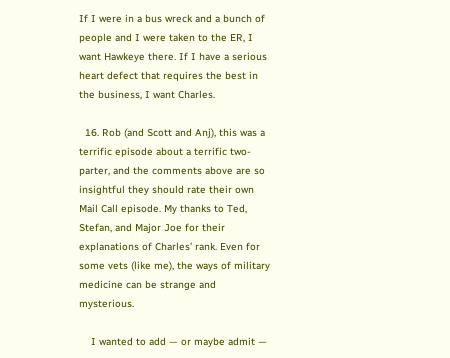If I were in a bus wreck and a bunch of people and I were taken to the ER, I want Hawkeye there. If I have a serious heart defect that requires the best in the business, I want Charles.

  16. Rob (and Scott and Anj), this was a terrific episode about a terrific two-parter, and the comments above are so insightful they should rate their own Mail Call episode. My thanks to Ted, Stefan, and Major Joe for their explanations of Charles’ rank. Even for some vets (like me), the ways of military medicine can be strange and mysterious.

    I wanted to add — or maybe admit —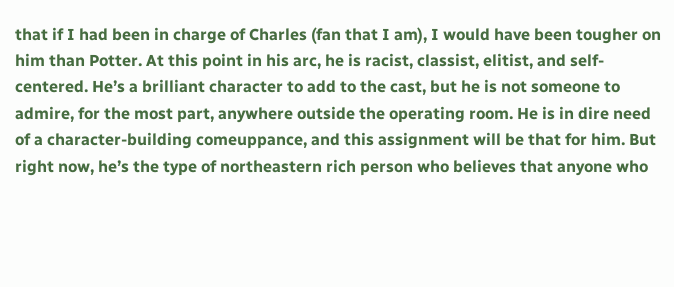that if I had been in charge of Charles (fan that I am), I would have been tougher on him than Potter. At this point in his arc, he is racist, classist, elitist, and self-centered. He’s a brilliant character to add to the cast, but he is not someone to admire, for the most part, anywhere outside the operating room. He is in dire need of a character-building comeuppance, and this assignment will be that for him. But right now, he’s the type of northeastern rich person who believes that anyone who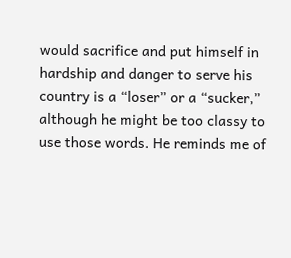would sacrifice and put himself in hardship and danger to serve his country is a “loser” or a “sucker,” although he might be too classy to use those words. He reminds me of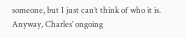someone, but I just can’t think of who it is. Anyway, Charles’ ongoing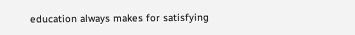education always makes for satisfying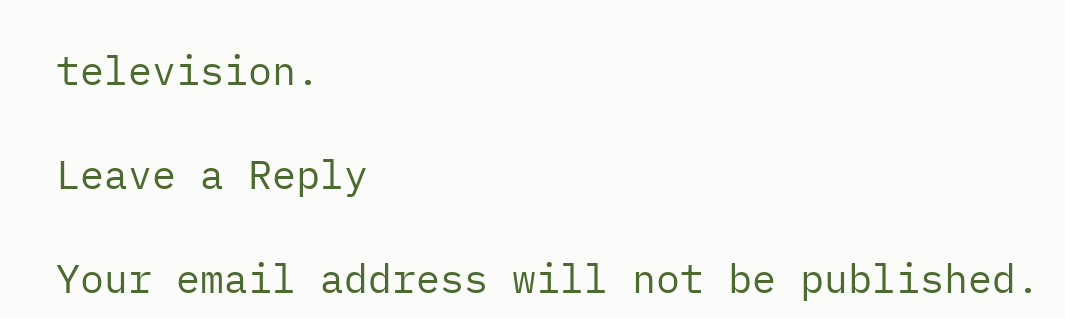television.

Leave a Reply

Your email address will not be published.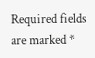Required fields are marked *